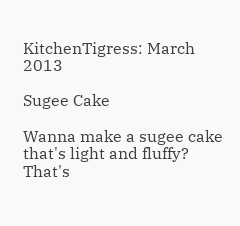KitchenTigress: March 2013

Sugee Cake

Wanna make a sugee cake that's light and fluffy? That's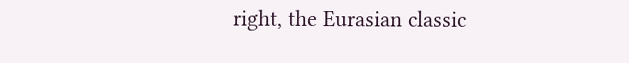right, the Eurasian classic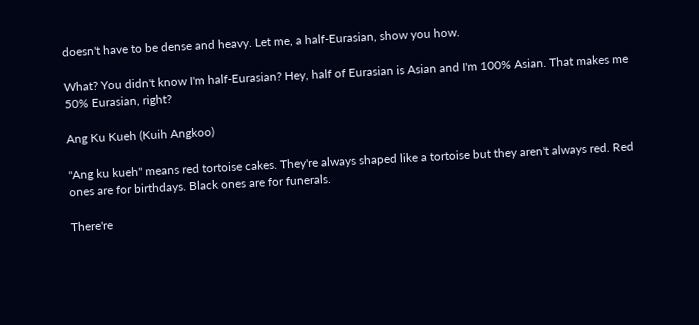doesn't have to be dense and heavy. Let me, a half-Eurasian, show you how.

What? You didn't know I'm half-Eurasian? Hey, half of Eurasian is Asian and I'm 100% Asian. That makes me 50% Eurasian, right?

Ang Ku Kueh (Kuih Angkoo)

"Ang ku kueh" means red tortoise cakes. They're always shaped like a tortoise but they aren't always red. Red ones are for birthdays. Black ones are for funerals.

There're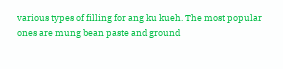various types of filling for ang ku kueh. The most popular ones are mung bean paste and ground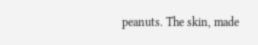peanuts. The skin, made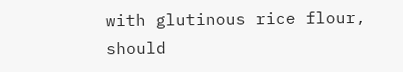with glutinous rice flour, should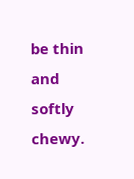be thin and softly chewy.